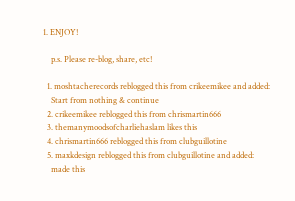1. ENJOY!

    p.s. Please re-blog, share, etc!

  1. moshtacherecords reblogged this from crikeemikee and added:
    Start from nothing & continue
  2. crikeemikee reblogged this from chrismartin666
  3. themanymoodsofcharliehaslam likes this
  4. chrismartin666 reblogged this from clubguillotine
  5. maxkdesign reblogged this from clubguillotine and added:
    made this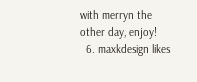with merryn the other day, enjoy!
  6. maxkdesign likes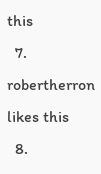this
  7. robertherron likes this
  8.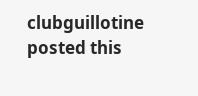clubguillotine posted this